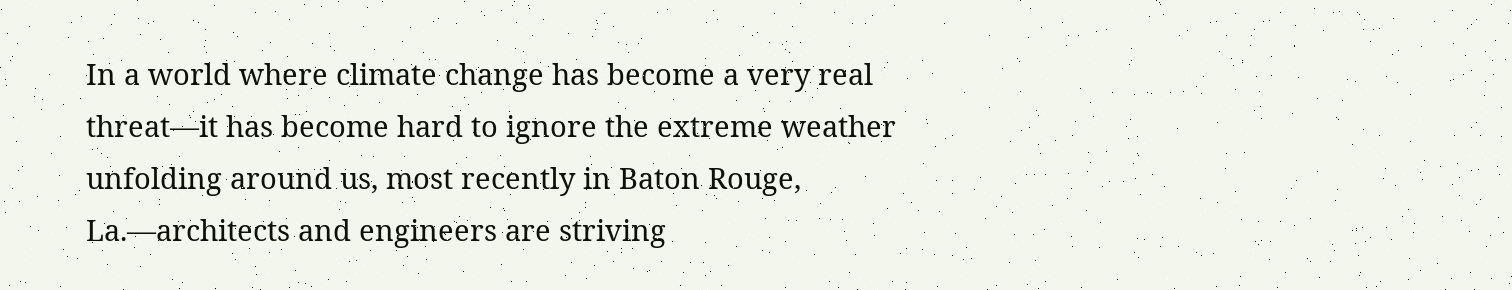In a world where climate change has become a very real threat—it has become hard to ignore the extreme weather unfolding around us, most recently in Baton Rouge, La.—architects and engineers are striving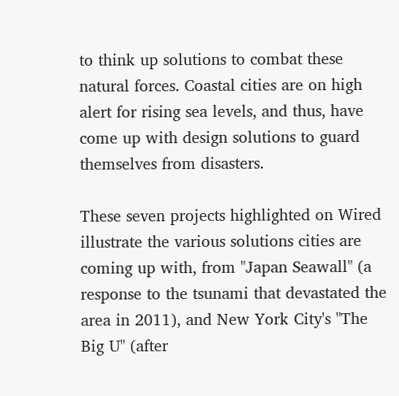to think up solutions to combat these natural forces. Coastal cities are on high alert for rising sea levels, and thus, have come up with design solutions to guard themselves from disasters.

These seven projects highlighted on Wired illustrate the various solutions cities are coming up with, from "Japan Seawall" (a response to the tsunami that devastated the area in 2011), and New York City's "The Big U" (after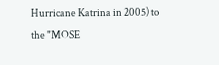Hurricane Katrina in 2005) to the "MOSE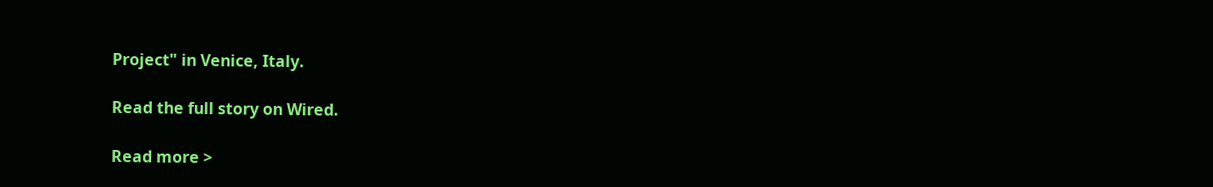Project" in Venice, Italy.

Read the full story on Wired.

Read more >